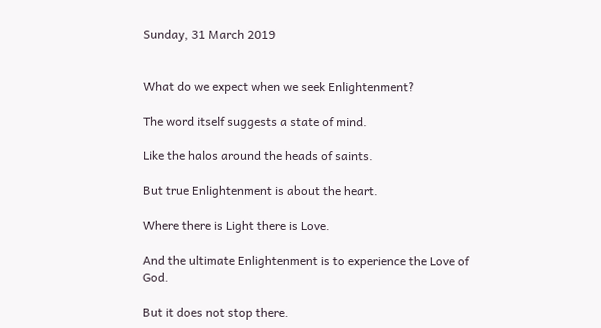Sunday, 31 March 2019


What do we expect when we seek Enlightenment?

The word itself suggests a state of mind.

Like the halos around the heads of saints.

But true Enlightenment is about the heart.

Where there is Light there is Love.

And the ultimate Enlightenment is to experience the Love of God.

But it does not stop there.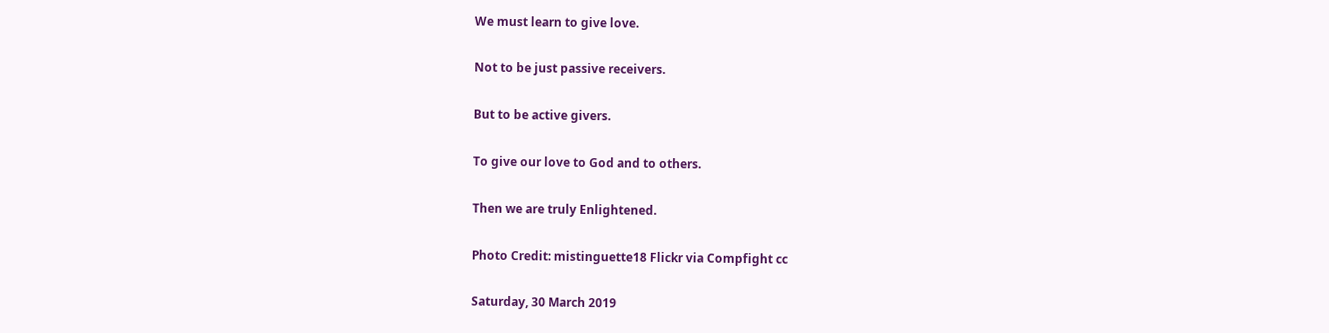We must learn to give love.

Not to be just passive receivers.

But to be active givers.

To give our love to God and to others.

Then we are truly Enlightened.

Photo Credit: mistinguette18 Flickr via Compfight cc

Saturday, 30 March 2019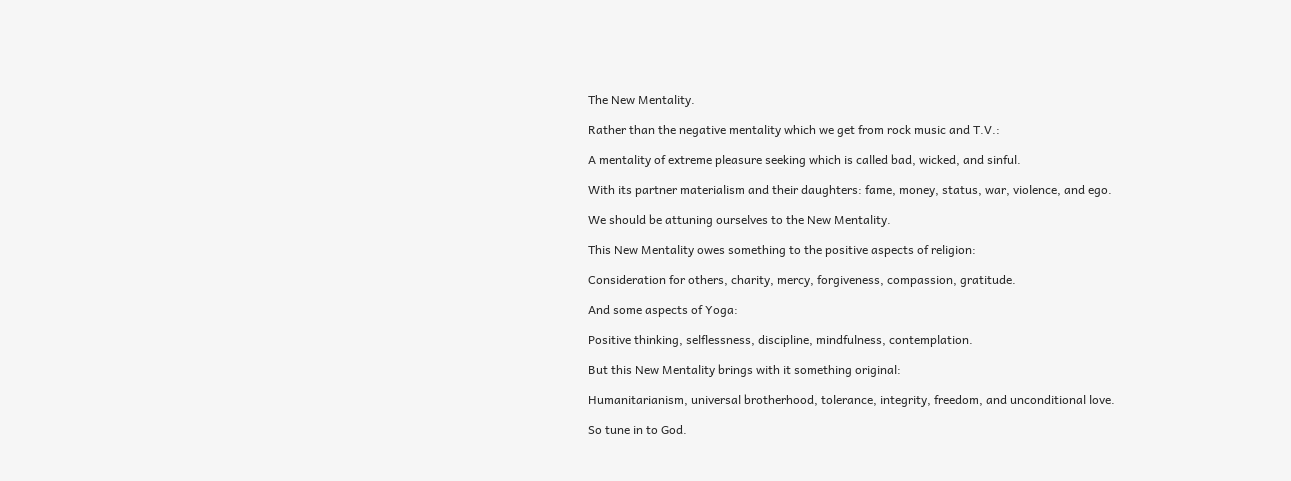The New Mentality.

Rather than the negative mentality which we get from rock music and T.V.:

A mentality of extreme pleasure seeking which is called bad, wicked, and sinful.

With its partner materialism and their daughters: fame, money, status, war, violence, and ego.

We should be attuning ourselves to the New Mentality.

This New Mentality owes something to the positive aspects of religion:

Consideration for others, charity, mercy, forgiveness, compassion, gratitude.

And some aspects of Yoga:

Positive thinking, selflessness, discipline, mindfulness, contemplation.

But this New Mentality brings with it something original:

Humanitarianism, universal brotherhood, tolerance, integrity, freedom, and unconditional love.

So tune in to God.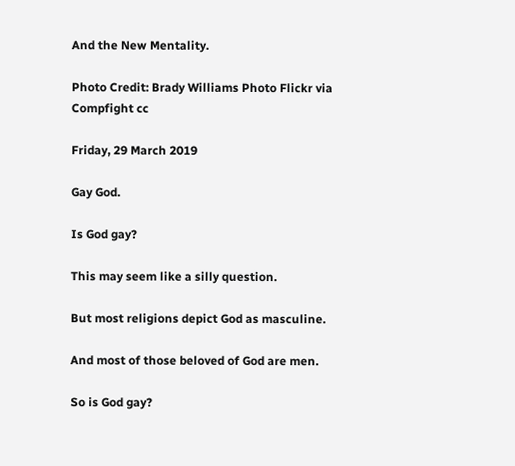And the New Mentality.

Photo Credit: Brady Williams Photo Flickr via Compfight cc

Friday, 29 March 2019

Gay God.

Is God gay?

This may seem like a silly question.

But most religions depict God as masculine.

And most of those beloved of God are men.

So is God gay?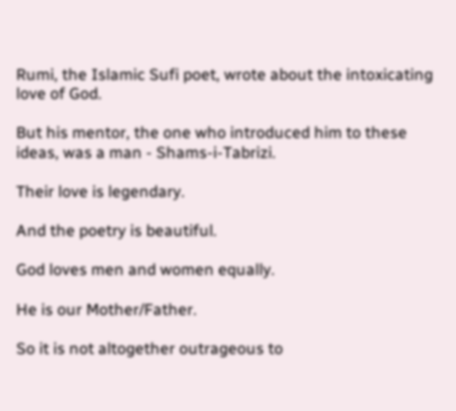Rumi, the Islamic Sufi poet, wrote about the intoxicating love of God.

But his mentor, the one who introduced him to these ideas, was a man - Shams-i-Tabrizi.

Their love is legendary.

And the poetry is beautiful.

God loves men and women equally.

He is our Mother/Father.

So it is not altogether outrageous to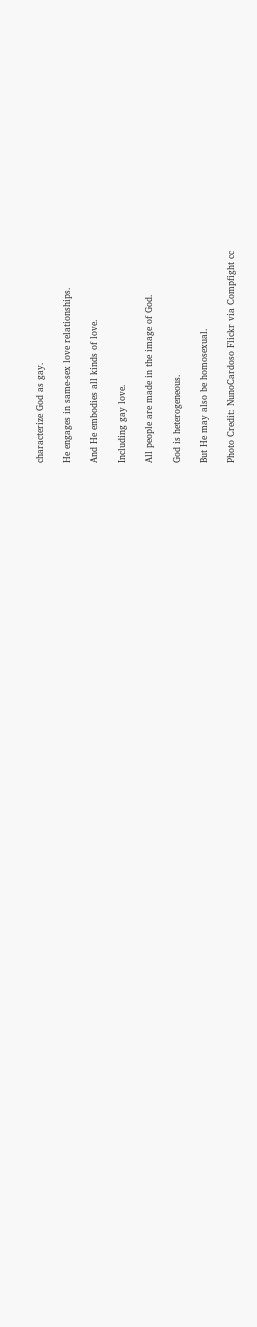characterize God as gay.

He engages in same-sex love relationships.

And He embodies all kinds of love.

Including gay love.

All people are made in the image of God.

God is heterogeneous.

But He may also be homosexual.

Photo Credit: NunoCardoso Flickr via Compfight cc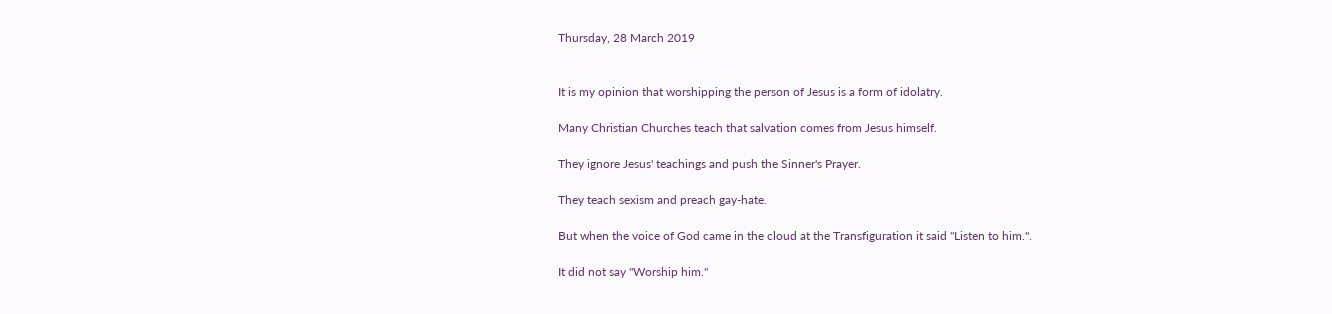Thursday, 28 March 2019


It is my opinion that worshipping the person of Jesus is a form of idolatry.

Many Christian Churches teach that salvation comes from Jesus himself.

They ignore Jesus' teachings and push the Sinner's Prayer.

They teach sexism and preach gay-hate.

But when the voice of God came in the cloud at the Transfiguration it said "Listen to him.".

It did not say "Worship him."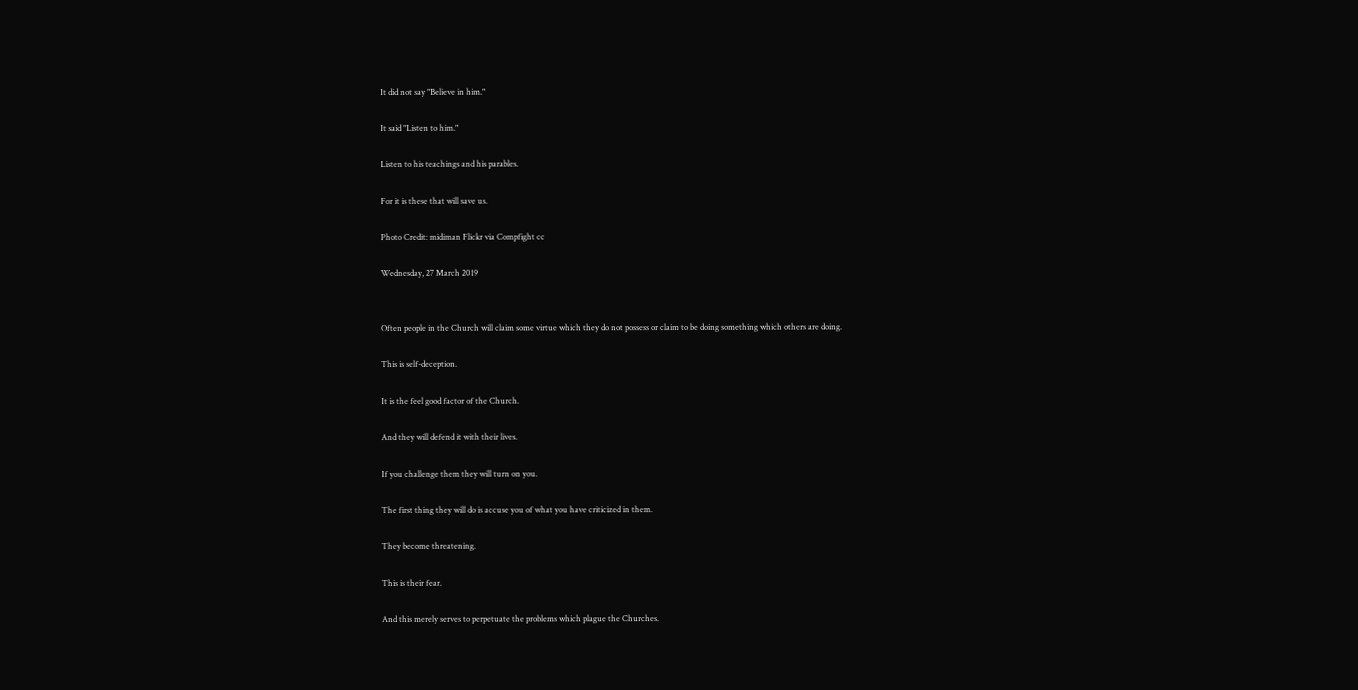It did not say "Believe in him."

It said "Listen to him."

Listen to his teachings and his parables.

For it is these that will save us.

Photo Credit: midiman Flickr via Compfight cc

Wednesday, 27 March 2019


Often people in the Church will claim some virtue which they do not possess or claim to be doing something which others are doing.

This is self-deception.

It is the feel good factor of the Church.

And they will defend it with their lives.

If you challenge them they will turn on you.

The first thing they will do is accuse you of what you have criticized in them.

They become threatening.

This is their fear.

And this merely serves to perpetuate the problems which plague the Churches.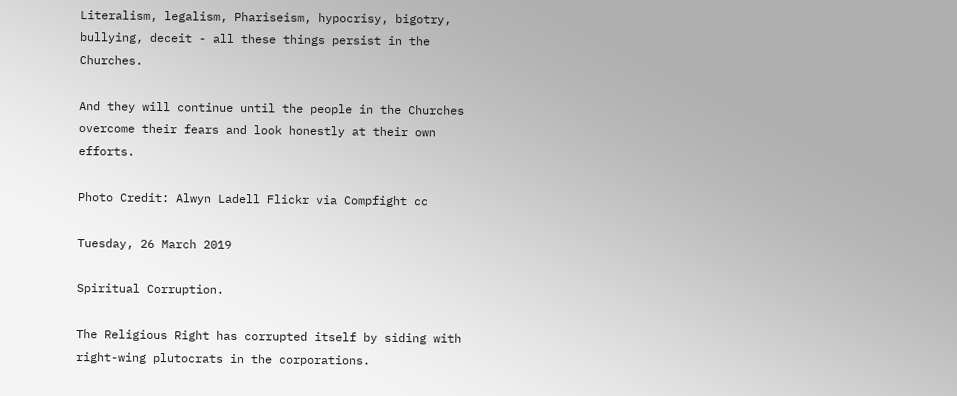Literalism, legalism, Phariseism, hypocrisy, bigotry, bullying, deceit - all these things persist in the Churches.

And they will continue until the people in the Churches overcome their fears and look honestly at their own efforts.

Photo Credit: Alwyn Ladell Flickr via Compfight cc

Tuesday, 26 March 2019

Spiritual Corruption.

The Religious Right has corrupted itself by siding with right-wing plutocrats in the corporations.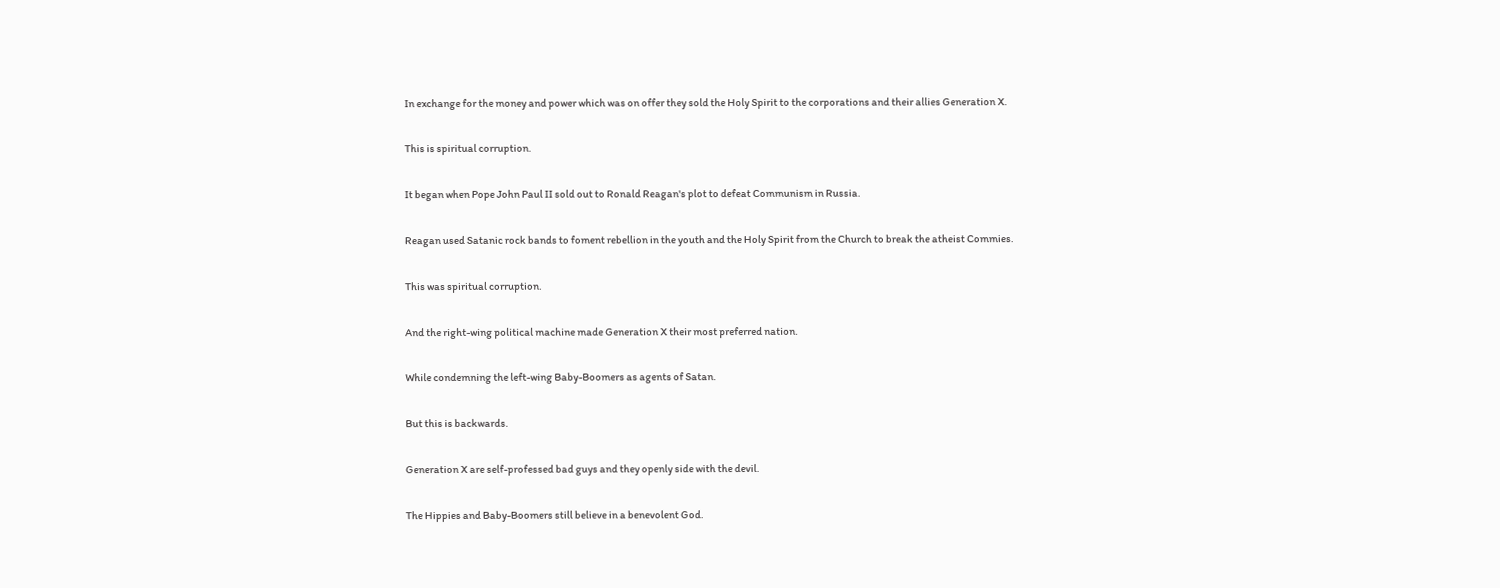In exchange for the money and power which was on offer they sold the Holy Spirit to the corporations and their allies Generation X.

This is spiritual corruption.

It began when Pope John Paul II sold out to Ronald Reagan's plot to defeat Communism in Russia.

Reagan used Satanic rock bands to foment rebellion in the youth and the Holy Spirit from the Church to break the atheist Commies.

This was spiritual corruption.

And the right-wing political machine made Generation X their most preferred nation.

While condemning the left-wing Baby-Boomers as agents of Satan.

But this is backwards.

Generation X are self-professed bad guys and they openly side with the devil.

The Hippies and Baby-Boomers still believe in a benevolent God.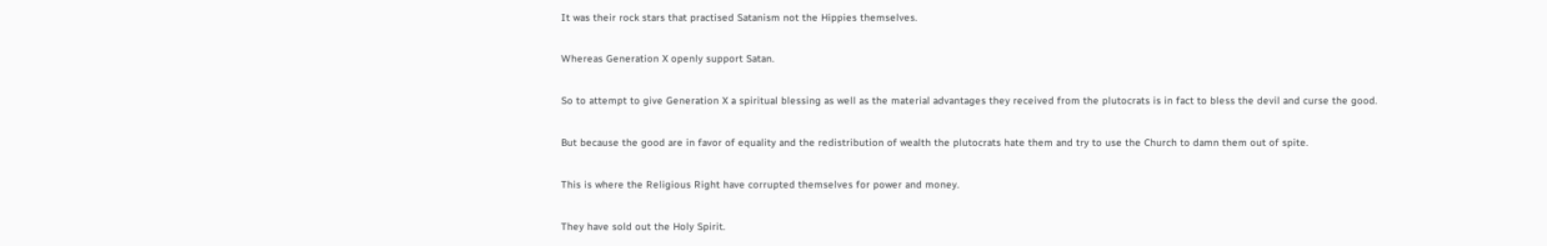It was their rock stars that practised Satanism not the Hippies themselves.

Whereas Generation X openly support Satan.

So to attempt to give Generation X a spiritual blessing as well as the material advantages they received from the plutocrats is in fact to bless the devil and curse the good.

But because the good are in favor of equality and the redistribution of wealth the plutocrats hate them and try to use the Church to damn them out of spite.

This is where the Religious Right have corrupted themselves for power and money.

They have sold out the Holy Spirit.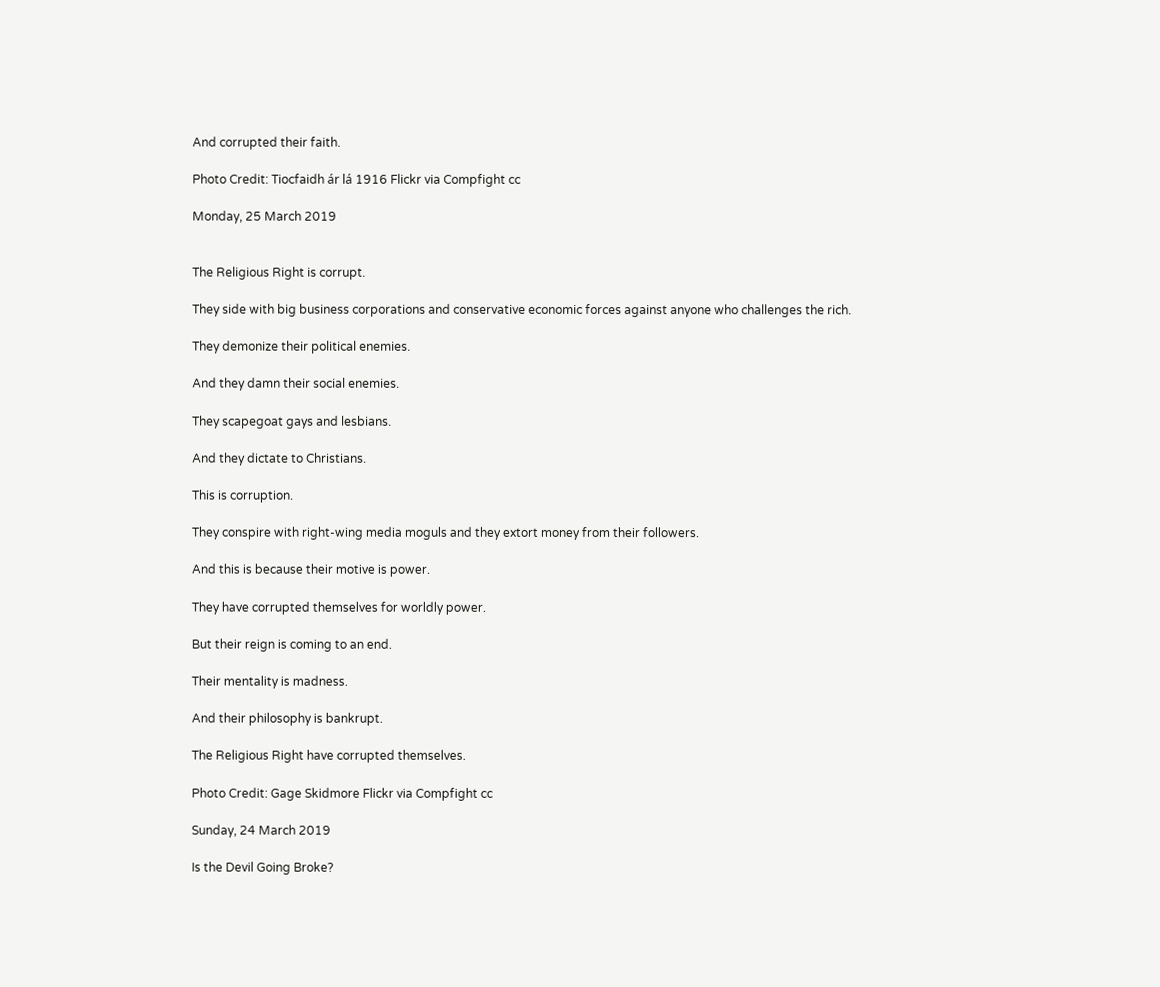And corrupted their faith.

Photo Credit: Tiocfaidh ár lá 1916 Flickr via Compfight cc

Monday, 25 March 2019


The Religious Right is corrupt.

They side with big business corporations and conservative economic forces against anyone who challenges the rich.

They demonize their political enemies.

And they damn their social enemies.

They scapegoat gays and lesbians.

And they dictate to Christians.

This is corruption.

They conspire with right-wing media moguls and they extort money from their followers.

And this is because their motive is power.

They have corrupted themselves for worldly power.

But their reign is coming to an end.

Their mentality is madness.

And their philosophy is bankrupt.

The Religious Right have corrupted themselves.

Photo Credit: Gage Skidmore Flickr via Compfight cc

Sunday, 24 March 2019

Is the Devil Going Broke?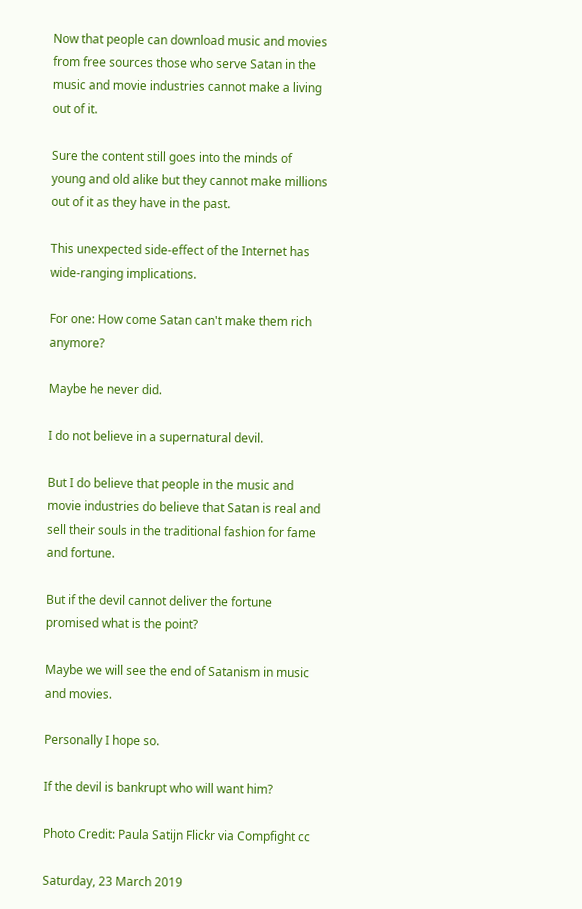Now that people can download music and movies from free sources those who serve Satan in the music and movie industries cannot make a living out of it.

Sure the content still goes into the minds of young and old alike but they cannot make millions out of it as they have in the past.

This unexpected side-effect of the Internet has wide-ranging implications.

For one: How come Satan can't make them rich anymore?

Maybe he never did.

I do not believe in a supernatural devil.

But I do believe that people in the music and movie industries do believe that Satan is real and sell their souls in the traditional fashion for fame and fortune.

But if the devil cannot deliver the fortune promised what is the point?

Maybe we will see the end of Satanism in music and movies.

Personally I hope so.

If the devil is bankrupt who will want him?

Photo Credit: Paula Satijn Flickr via Compfight cc

Saturday, 23 March 2019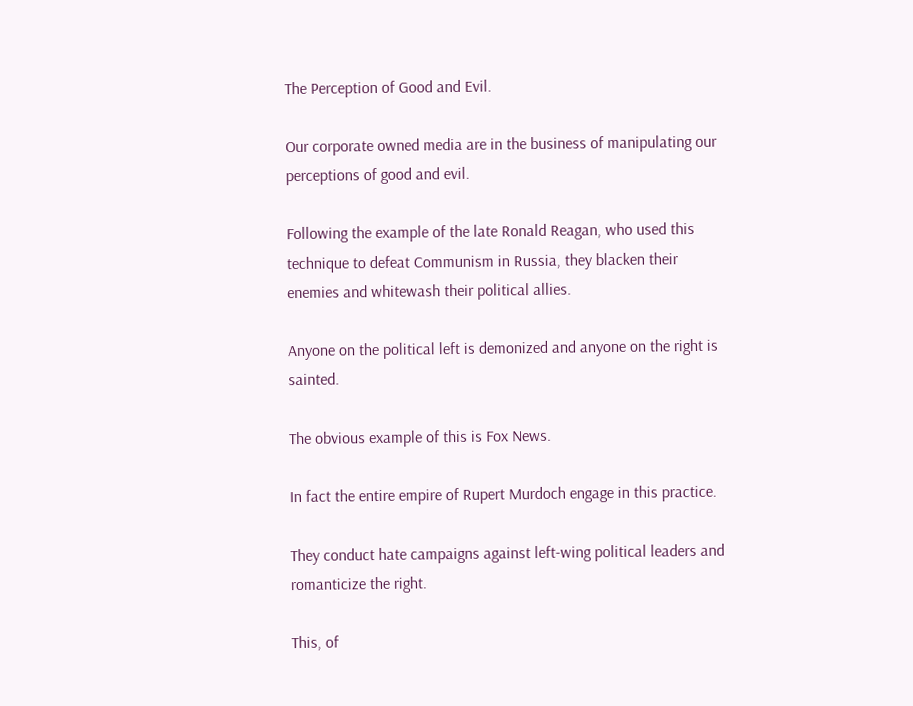The Perception of Good and Evil.

Our corporate owned media are in the business of manipulating our perceptions of good and evil.

Following the example of the late Ronald Reagan, who used this technique to defeat Communism in Russia, they blacken their enemies and whitewash their political allies.

Anyone on the political left is demonized and anyone on the right is sainted.

The obvious example of this is Fox News.

In fact the entire empire of Rupert Murdoch engage in this practice.

They conduct hate campaigns against left-wing political leaders and romanticize the right.

This, of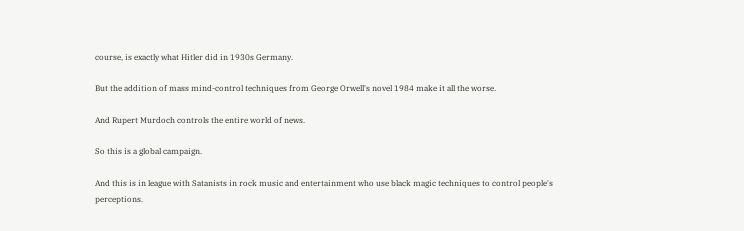course, is exactly what Hitler did in 1930s Germany.

But the addition of mass mind-control techniques from George Orwell's novel 1984 make it all the worse.

And Rupert Murdoch controls the entire world of news.

So this is a global campaign.

And this is in league with Satanists in rock music and entertainment who use black magic techniques to control people's perceptions.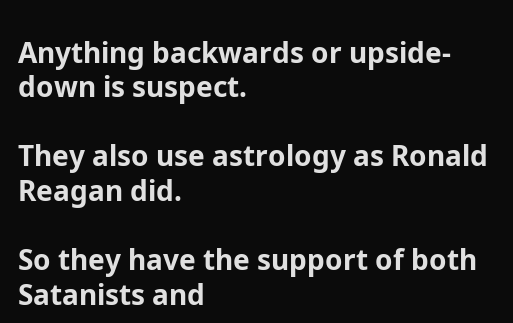Anything backwards or upside-down is suspect.

They also use astrology as Ronald Reagan did.

So they have the support of both Satanists and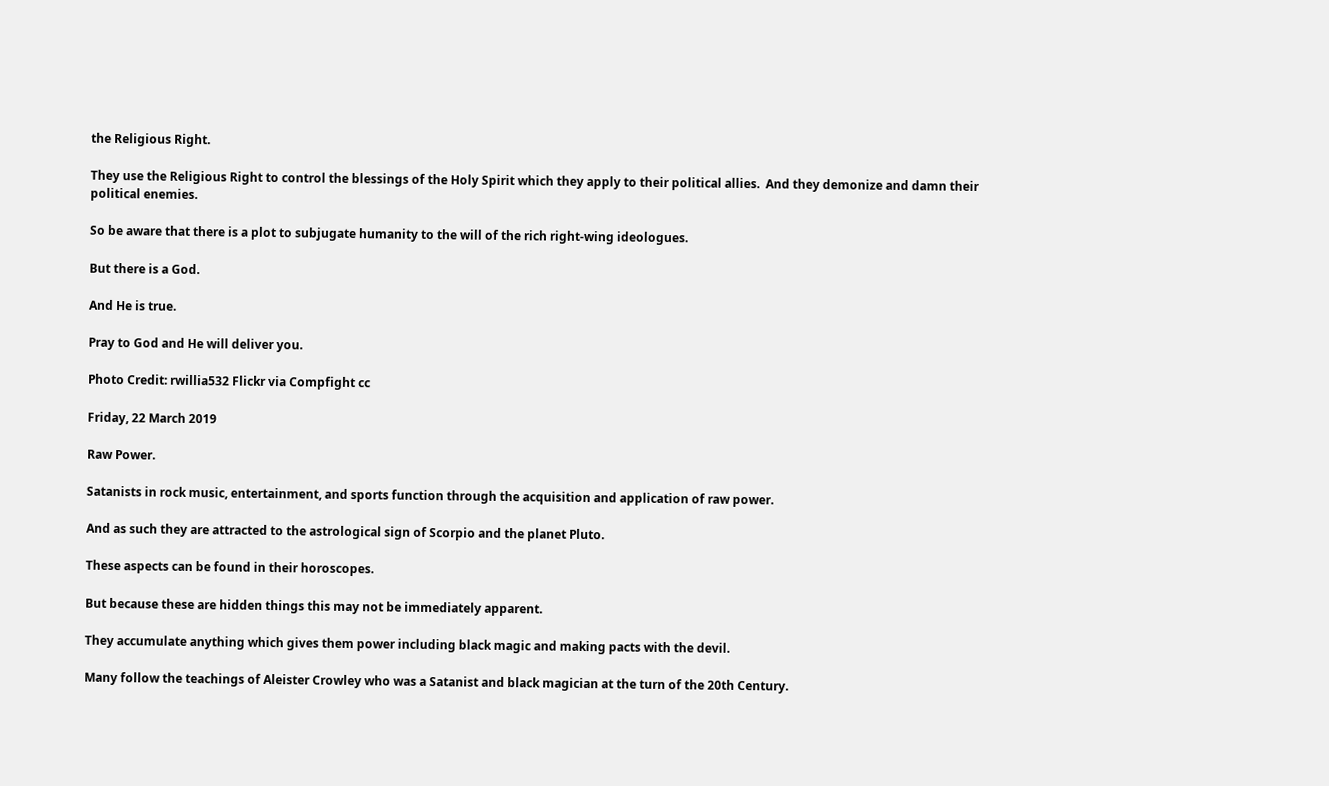the Religious Right.

They use the Religious Right to control the blessings of the Holy Spirit which they apply to their political allies.  And they demonize and damn their political enemies.

So be aware that there is a plot to subjugate humanity to the will of the rich right-wing ideologues.

But there is a God.

And He is true.

Pray to God and He will deliver you.

Photo Credit: rwillia532 Flickr via Compfight cc

Friday, 22 March 2019

Raw Power.

Satanists in rock music, entertainment, and sports function through the acquisition and application of raw power.

And as such they are attracted to the astrological sign of Scorpio and the planet Pluto.

These aspects can be found in their horoscopes.

But because these are hidden things this may not be immediately apparent.

They accumulate anything which gives them power including black magic and making pacts with the devil.

Many follow the teachings of Aleister Crowley who was a Satanist and black magician at the turn of the 20th Century.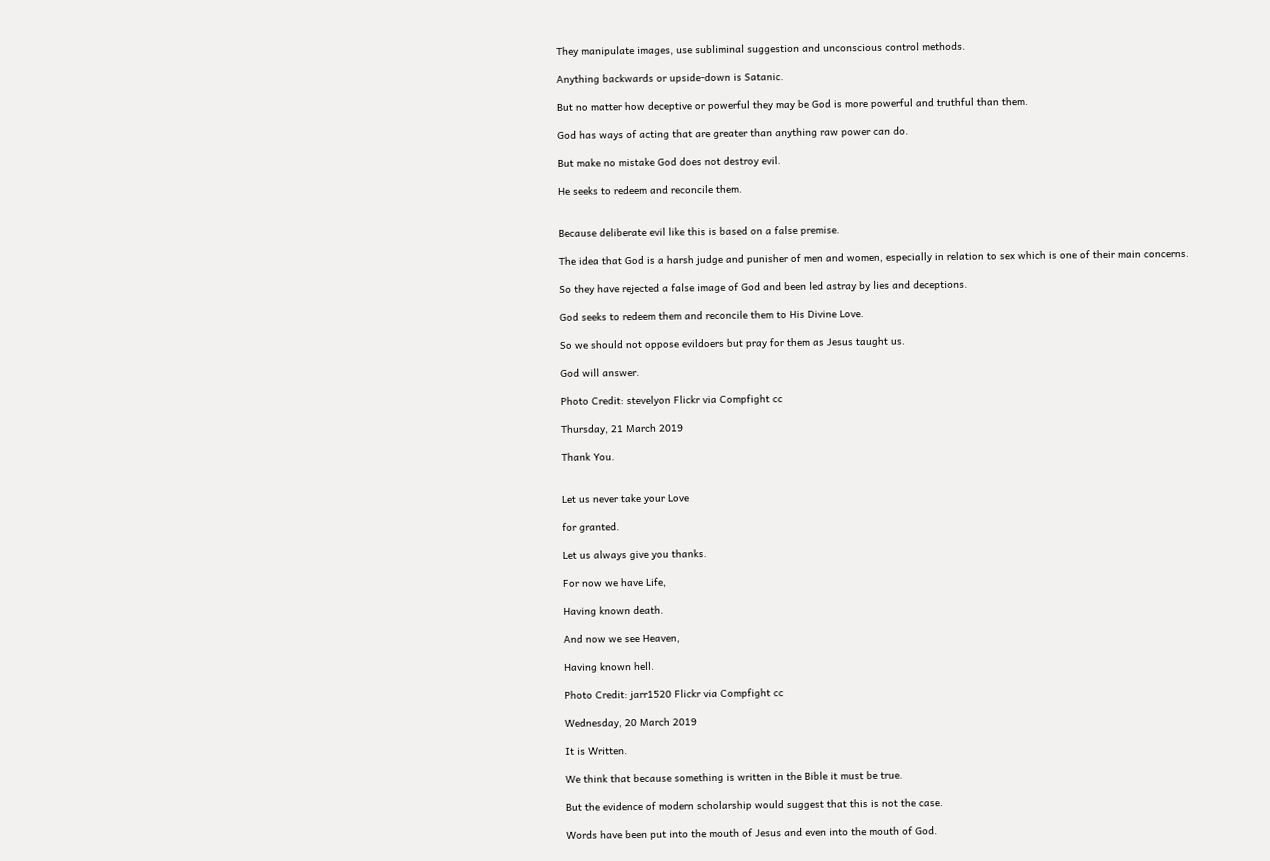They manipulate images, use subliminal suggestion and unconscious control methods.

Anything backwards or upside-down is Satanic.

But no matter how deceptive or powerful they may be God is more powerful and truthful than them.

God has ways of acting that are greater than anything raw power can do.

But make no mistake God does not destroy evil.

He seeks to redeem and reconcile them.


Because deliberate evil like this is based on a false premise.

The idea that God is a harsh judge and punisher of men and women, especially in relation to sex which is one of their main concerns.

So they have rejected a false image of God and been led astray by lies and deceptions.

God seeks to redeem them and reconcile them to His Divine Love.

So we should not oppose evildoers but pray for them as Jesus taught us.

God will answer.

Photo Credit: stevelyon Flickr via Compfight cc

Thursday, 21 March 2019

Thank You.


Let us never take your Love

for granted.

Let us always give you thanks.

For now we have Life,

Having known death.

And now we see Heaven,

Having known hell.

Photo Credit: jarr1520 Flickr via Compfight cc

Wednesday, 20 March 2019

It is Written.

We think that because something is written in the Bible it must be true.

But the evidence of modern scholarship would suggest that this is not the case.

Words have been put into the mouth of Jesus and even into the mouth of God.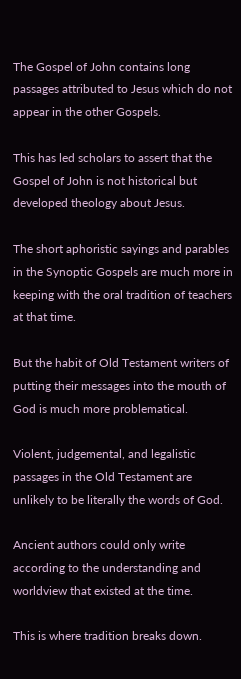The Gospel of John contains long passages attributed to Jesus which do not appear in the other Gospels.

This has led scholars to assert that the Gospel of John is not historical but developed theology about Jesus.

The short aphoristic sayings and parables in the Synoptic Gospels are much more in keeping with the oral tradition of teachers at that time.

But the habit of Old Testament writers of putting their messages into the mouth of God is much more problematical.

Violent, judgemental, and legalistic passages in the Old Testament are unlikely to be literally the words of God.

Ancient authors could only write according to the understanding and worldview that existed at the time.

This is where tradition breaks down.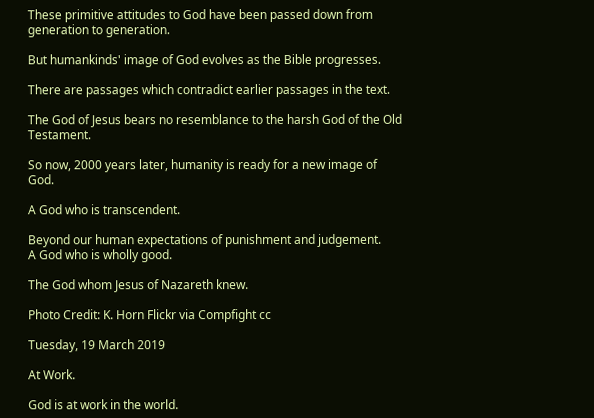These primitive attitudes to God have been passed down from generation to generation.

But humankinds' image of God evolves as the Bible progresses.

There are passages which contradict earlier passages in the text.

The God of Jesus bears no resemblance to the harsh God of the Old Testament.

So now, 2000 years later, humanity is ready for a new image of God.

A God who is transcendent.

Beyond our human expectations of punishment and judgement.
A God who is wholly good.

The God whom Jesus of Nazareth knew.

Photo Credit: K. Horn Flickr via Compfight cc

Tuesday, 19 March 2019

At Work.

God is at work in the world.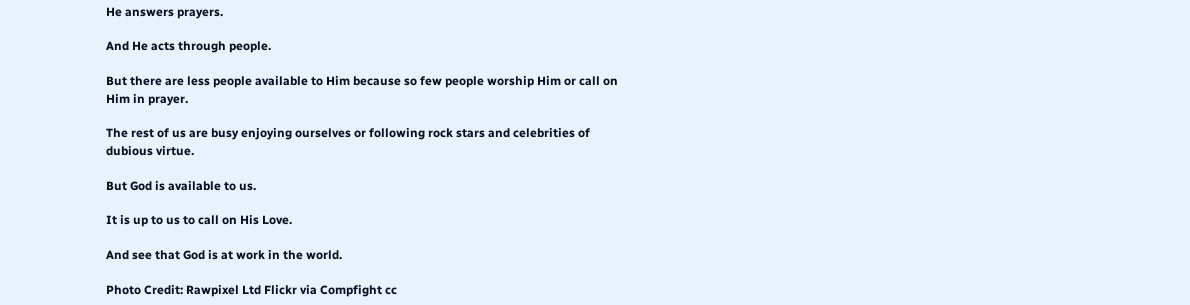He answers prayers.

And He acts through people.

But there are less people available to Him because so few people worship Him or call on Him in prayer.

The rest of us are busy enjoying ourselves or following rock stars and celebrities of dubious virtue.

But God is available to us.

It is up to us to call on His Love.

And see that God is at work in the world.

Photo Credit: Rawpixel Ltd Flickr via Compfight cc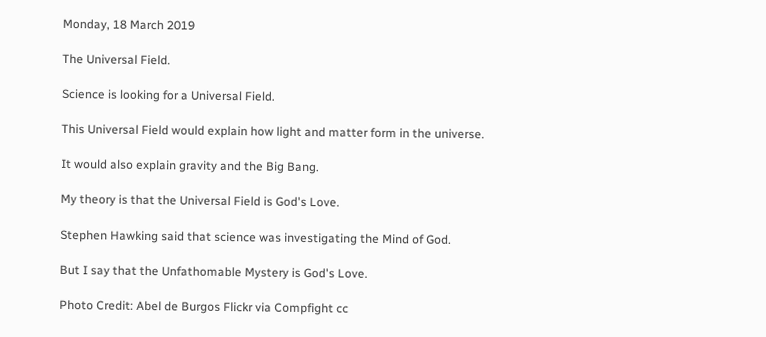Monday, 18 March 2019

The Universal Field.

Science is looking for a Universal Field.

This Universal Field would explain how light and matter form in the universe.

It would also explain gravity and the Big Bang.

My theory is that the Universal Field is God's Love.

Stephen Hawking said that science was investigating the Mind of God.

But I say that the Unfathomable Mystery is God's Love.

Photo Credit: Abel de Burgos Flickr via Compfight cc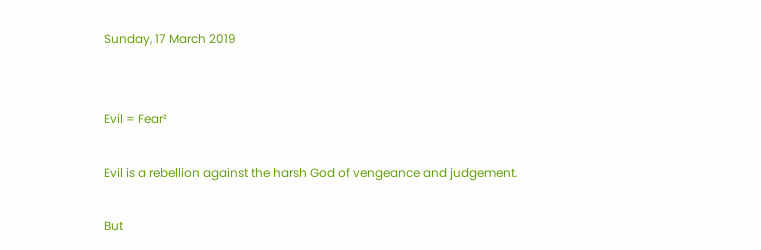Sunday, 17 March 2019


Evil = Fear²

Evil is a rebellion against the harsh God of vengeance and judgement.

But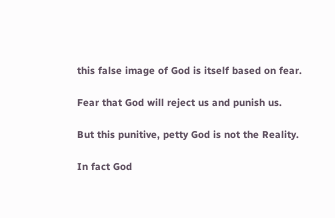this false image of God is itself based on fear.

Fear that God will reject us and punish us.

But this punitive, petty God is not the Reality.

In fact God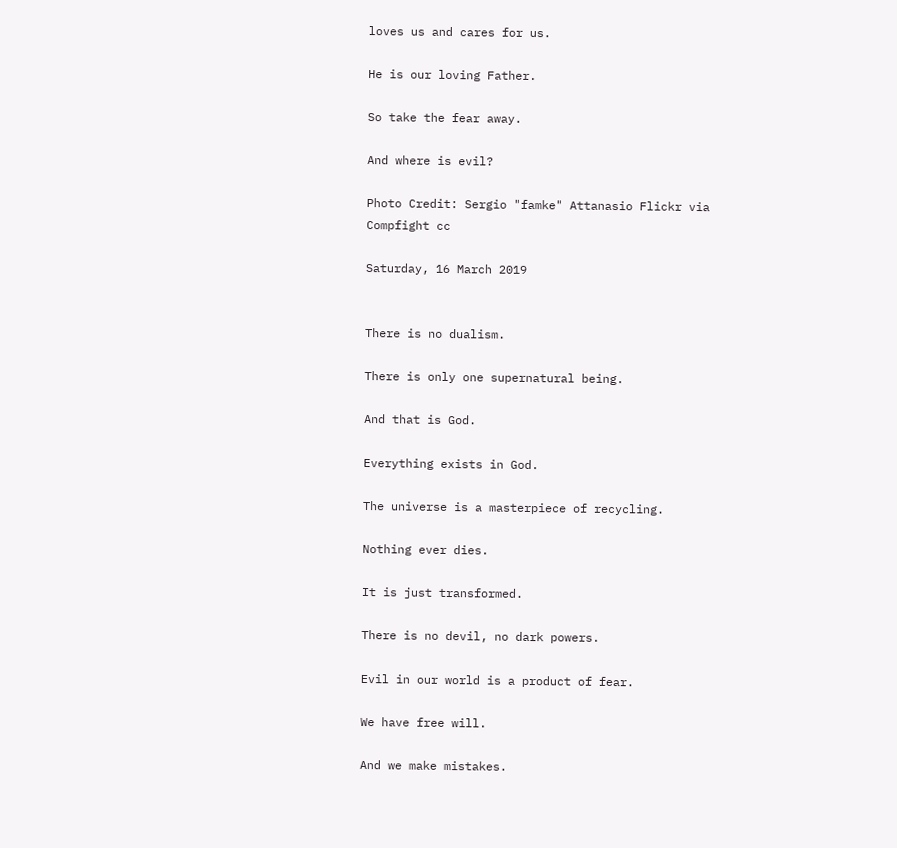loves us and cares for us.

He is our loving Father.

So take the fear away.

And where is evil?

Photo Credit: Sergio "famke" Attanasio Flickr via Compfight cc

Saturday, 16 March 2019


There is no dualism.

There is only one supernatural being.

And that is God.

Everything exists in God.

The universe is a masterpiece of recycling.

Nothing ever dies.

It is just transformed.

There is no devil, no dark powers.

Evil in our world is a product of fear.

We have free will.

And we make mistakes.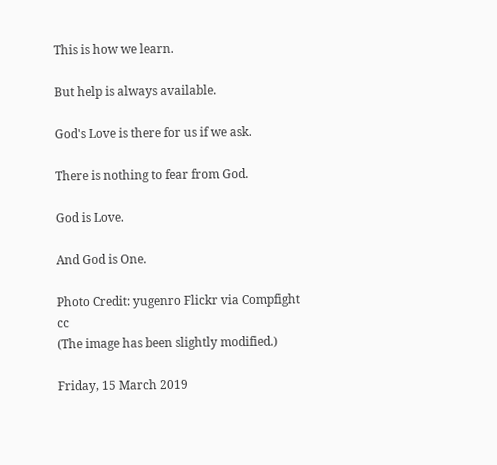This is how we learn.

But help is always available.

God's Love is there for us if we ask.

There is nothing to fear from God.

God is Love.

And God is One.

Photo Credit: yugenro Flickr via Compfight cc
(The image has been slightly modified.)

Friday, 15 March 2019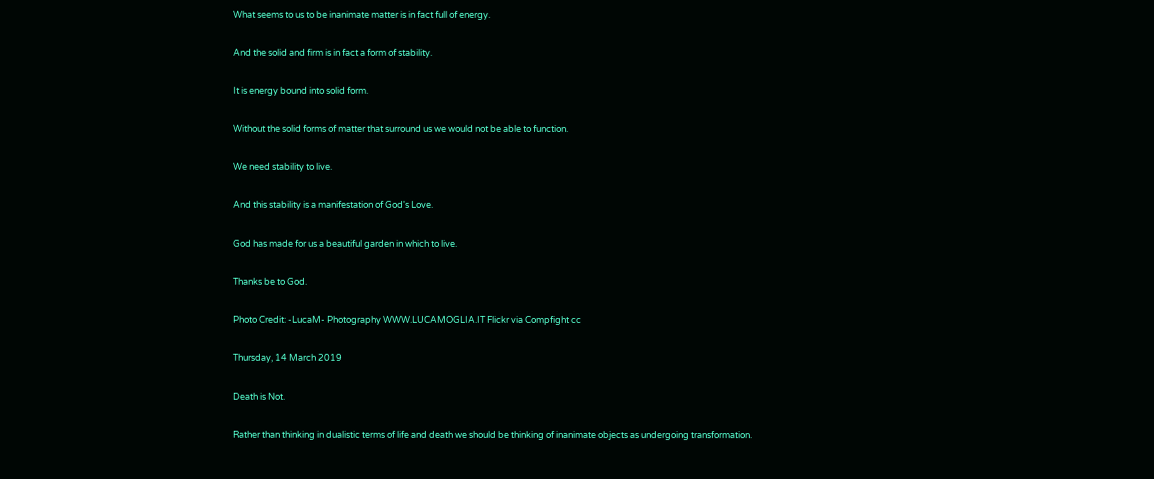What seems to us to be inanimate matter is in fact full of energy.

And the solid and firm is in fact a form of stability.

It is energy bound into solid form.

Without the solid forms of matter that surround us we would not be able to function.

We need stability to live.

And this stability is a manifestation of God's Love.

God has made for us a beautiful garden in which to live.

Thanks be to God.

Photo Credit: -LucaM- Photography WWW.LUCAMOGLIA.IT Flickr via Compfight cc

Thursday, 14 March 2019

Death is Not.

Rather than thinking in dualistic terms of life and death we should be thinking of inanimate objects as undergoing transformation.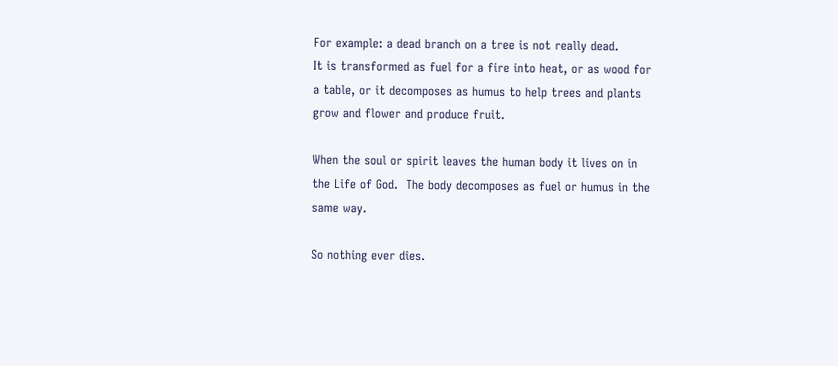For example: a dead branch on a tree is not really dead.
It is transformed as fuel for a fire into heat, or as wood for a table, or it decomposes as humus to help trees and plants grow and flower and produce fruit.

When the soul or spirit leaves the human body it lives on in the Life of God.  The body decomposes as fuel or humus in the same way.

So nothing ever dies.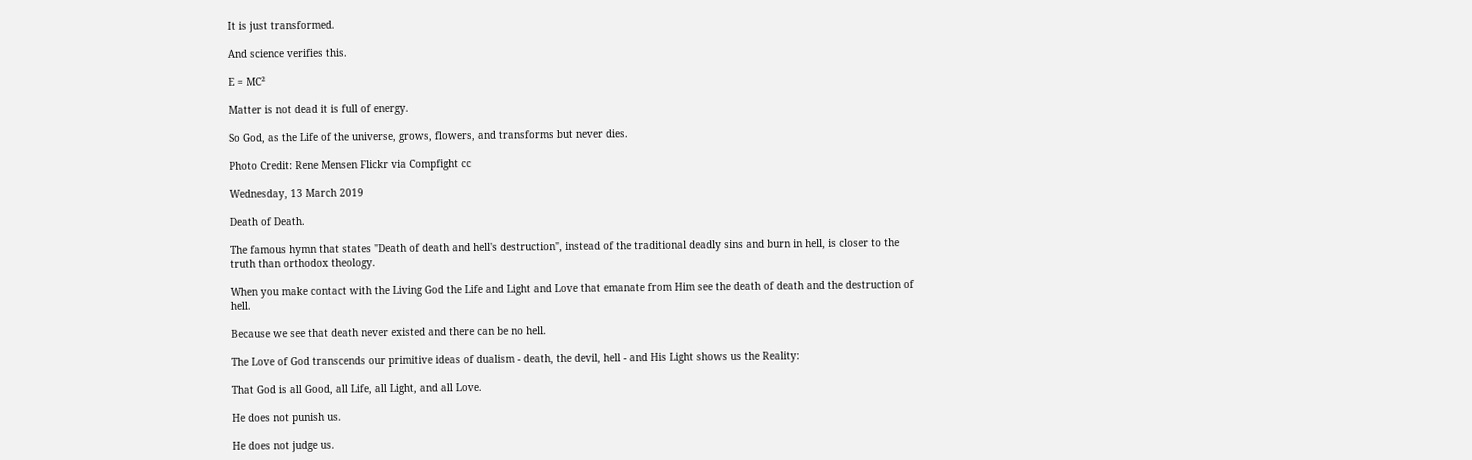It is just transformed.

And science verifies this.

E = MC²

Matter is not dead it is full of energy.

So God, as the Life of the universe, grows, flowers, and transforms but never dies.

Photo Credit: Rene Mensen Flickr via Compfight cc

Wednesday, 13 March 2019

Death of Death.

The famous hymn that states "Death of death and hell's destruction", instead of the traditional deadly sins and burn in hell, is closer to the truth than orthodox theology.

When you make contact with the Living God the Life and Light and Love that emanate from Him see the death of death and the destruction of hell.

Because we see that death never existed and there can be no hell.

The Love of God transcends our primitive ideas of dualism - death, the devil, hell - and His Light shows us the Reality:

That God is all Good, all Life, all Light, and all Love.

He does not punish us.

He does not judge us.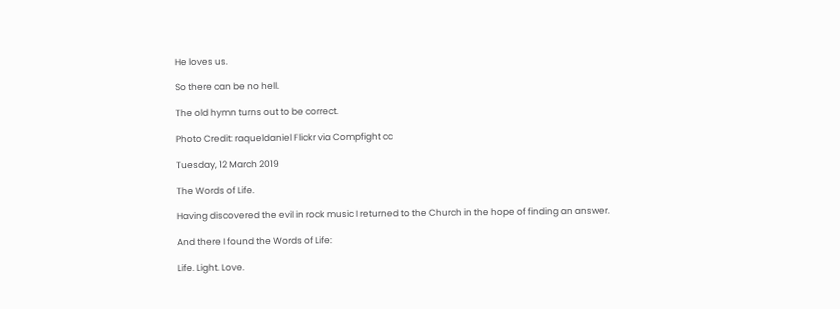He loves us.

So there can be no hell.

The old hymn turns out to be correct.

Photo Credit: raqueldaniel Flickr via Compfight cc

Tuesday, 12 March 2019

The Words of Life.

Having discovered the evil in rock music I returned to the Church in the hope of finding an answer.

And there I found the Words of Life:

Life. Light. Love.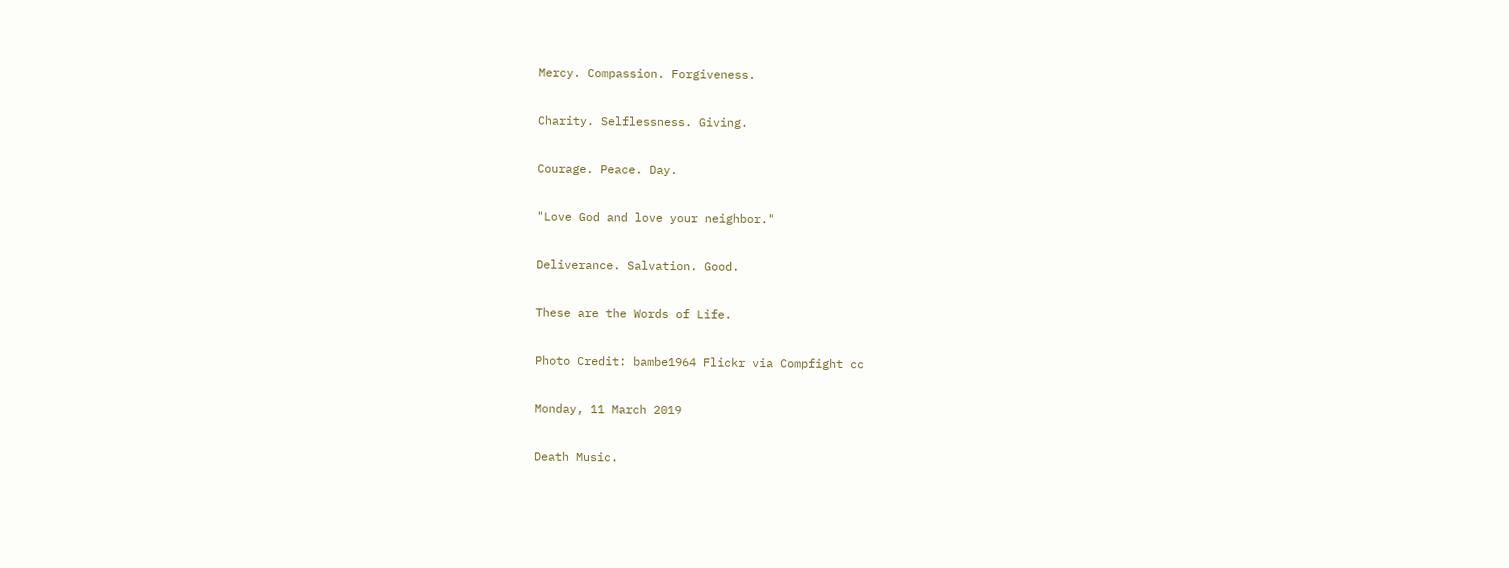Mercy. Compassion. Forgiveness.

Charity. Selflessness. Giving.

Courage. Peace. Day.

"Love God and love your neighbor."

Deliverance. Salvation. Good.

These are the Words of Life.

Photo Credit: bambe1964 Flickr via Compfight cc

Monday, 11 March 2019

Death Music.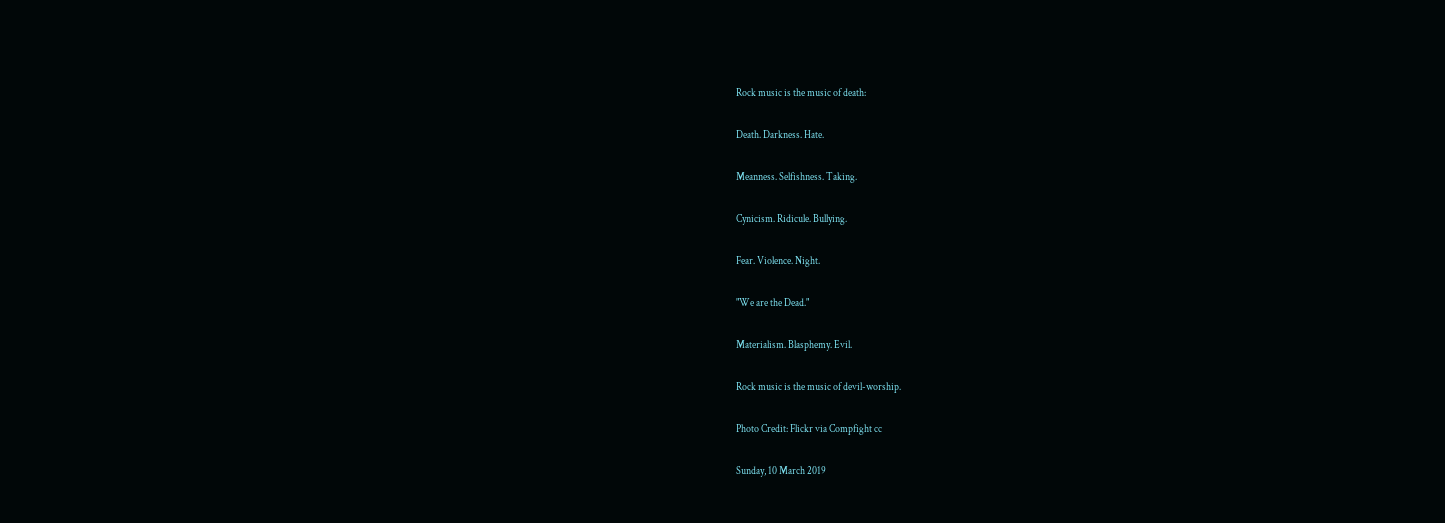Rock music is the music of death:

Death. Darkness. Hate.

Meanness. Selfishness. Taking.

Cynicism. Ridicule. Bullying.

Fear. Violence. Night.

"We are the Dead."

Materialism. Blasphemy. Evil.

Rock music is the music of devil-worship.

Photo Credit: Flickr via Compfight cc

Sunday, 10 March 2019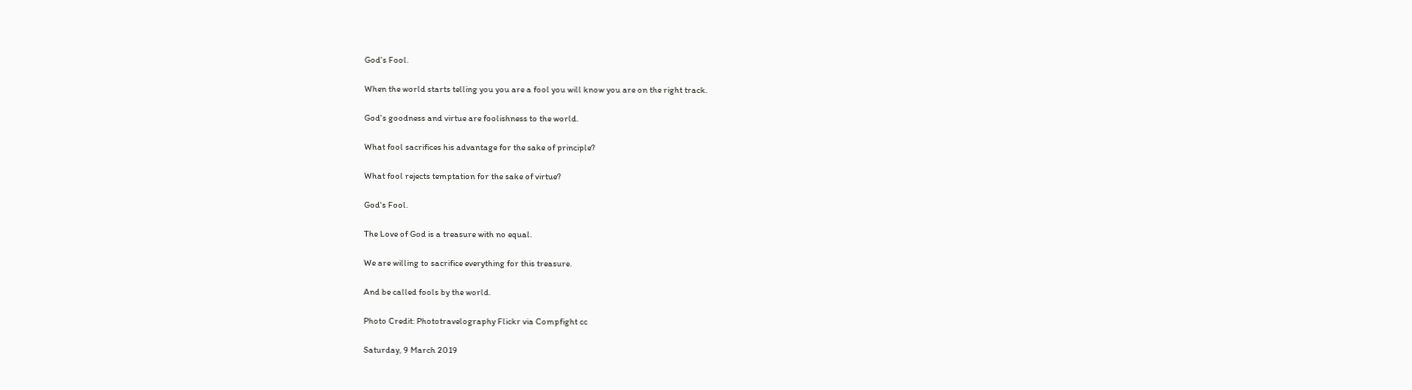God's Fool.

When the world starts telling you you are a fool you will know you are on the right track.

God's goodness and virtue are foolishness to the world.

What fool sacrifices his advantage for the sake of principle?

What fool rejects temptation for the sake of virtue?

God's Fool.

The Love of God is a treasure with no equal.

We are willing to sacrifice everything for this treasure.

And be called fools by the world.

Photo Credit: Phototravelography Flickr via Compfight cc

Saturday, 9 March 2019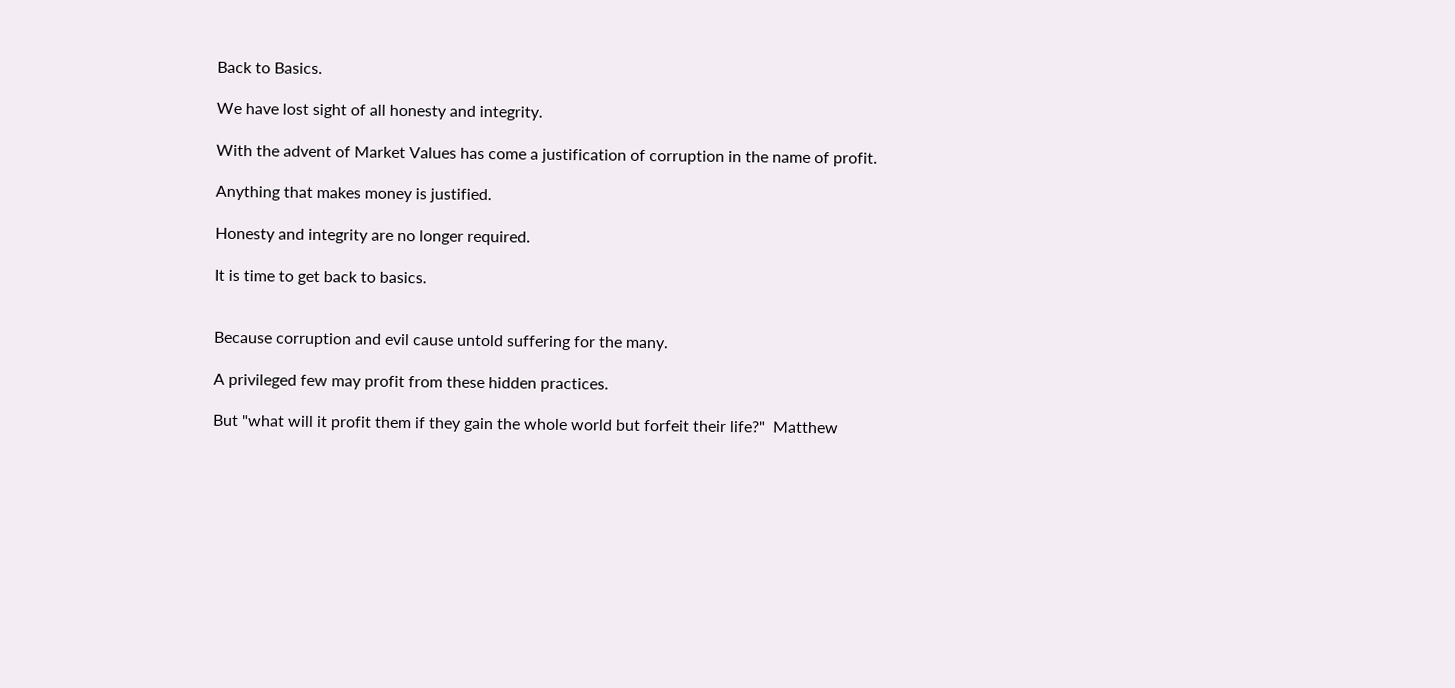Back to Basics.

We have lost sight of all honesty and integrity.

With the advent of Market Values has come a justification of corruption in the name of profit.

Anything that makes money is justified.

Honesty and integrity are no longer required.

It is time to get back to basics.


Because corruption and evil cause untold suffering for the many.

A privileged few may profit from these hidden practices.

But "what will it profit them if they gain the whole world but forfeit their life?"  Matthew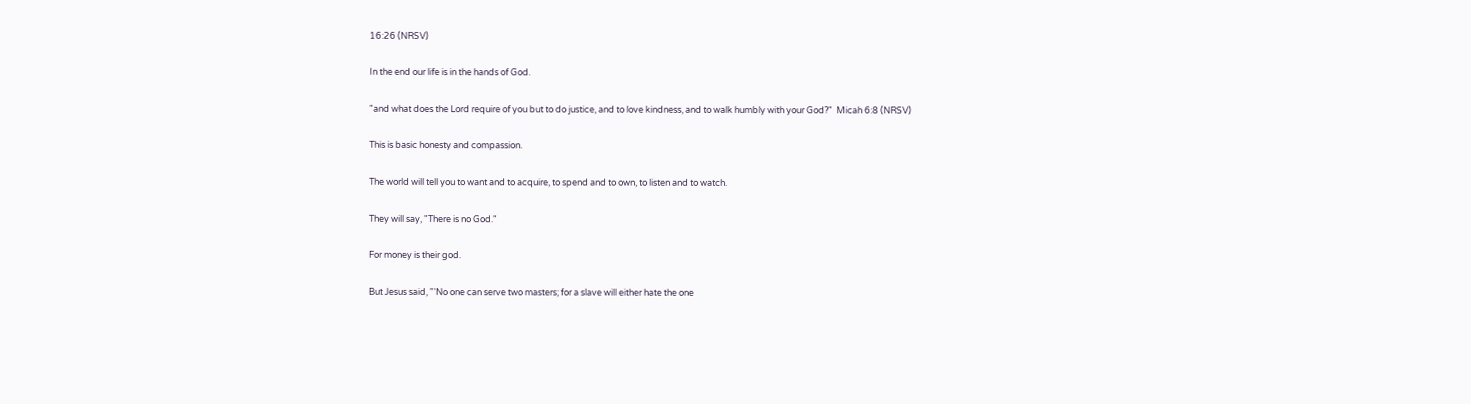16:26 (NRSV)

In the end our life is in the hands of God.

"and what does the Lord require of you but to do justice, and to love kindness, and to walk humbly with your God?"  Micah 6:8 (NRSV)

This is basic honesty and compassion.

The world will tell you to want and to acquire, to spend and to own, to listen and to watch.

They will say, "There is no God."

For money is their god.

But Jesus said, "'No one can serve two masters; for a slave will either hate the one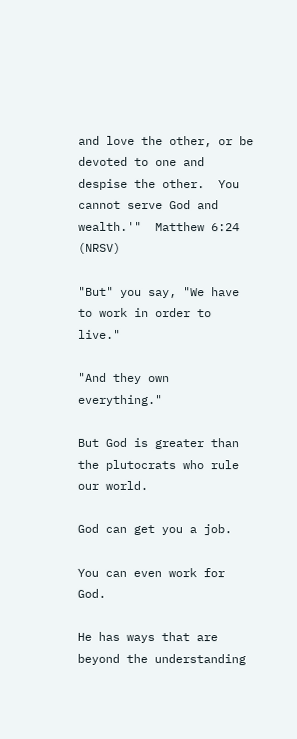and love the other, or be devoted to one and despise the other.  You cannot serve God and wealth.'"  Matthew 6:24 (NRSV)

"But" you say, "We have to work in order to live."

"And they own everything."

But God is greater than the plutocrats who rule our world.

God can get you a job.

You can even work for God.

He has ways that are beyond the understanding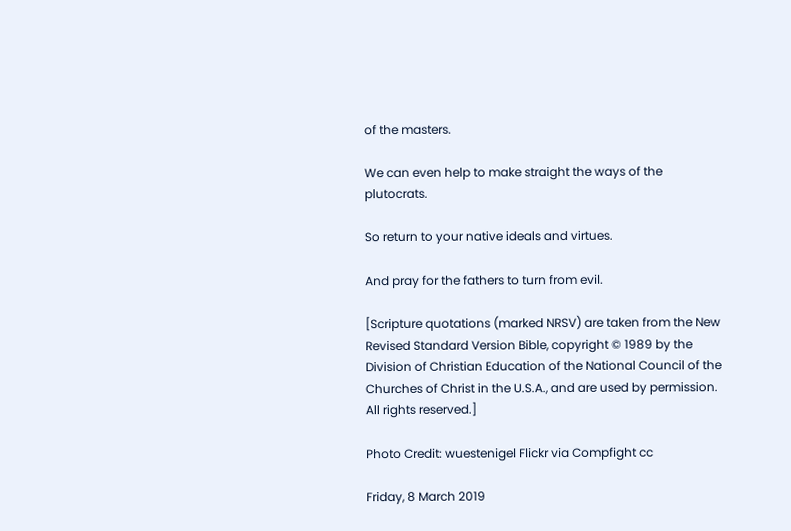of the masters.

We can even help to make straight the ways of the plutocrats.

So return to your native ideals and virtues.

And pray for the fathers to turn from evil.

[Scripture quotations (marked NRSV) are taken from the New Revised Standard Version Bible, copyright © 1989 by the Division of Christian Education of the National Council of the Churches of Christ in the U.S.A., and are used by permission. All rights reserved.]

Photo Credit: wuestenigel Flickr via Compfight cc

Friday, 8 March 2019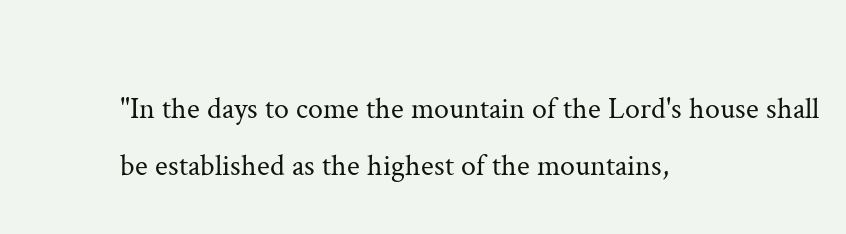"In the days to come the mountain of the Lord's house shall be established as the highest of the mountains,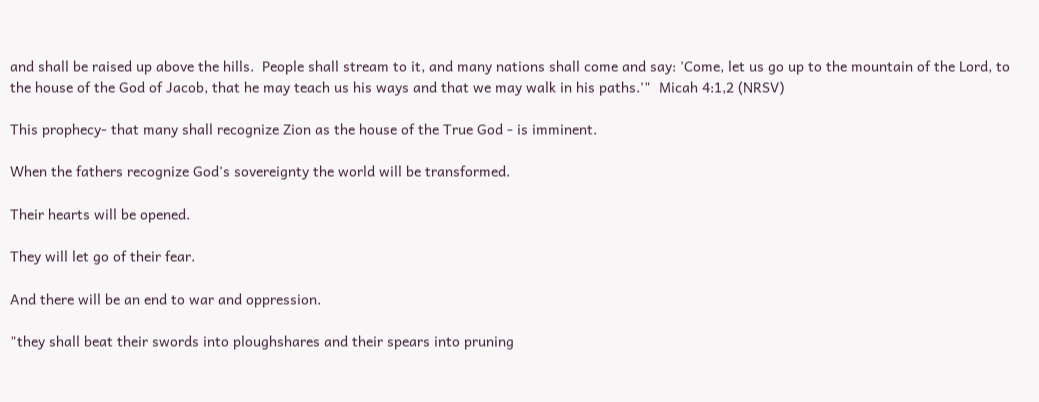and shall be raised up above the hills.  People shall stream to it, and many nations shall come and say: 'Come, let us go up to the mountain of the Lord, to the house of the God of Jacob, that he may teach us his ways and that we may walk in his paths.'"  Micah 4:1,2 (NRSV)

This prophecy- that many shall recognize Zion as the house of the True God - is imminent.

When the fathers recognize God's sovereignty the world will be transformed.

Their hearts will be opened.

They will let go of their fear.

And there will be an end to war and oppression.

"they shall beat their swords into ploughshares and their spears into pruning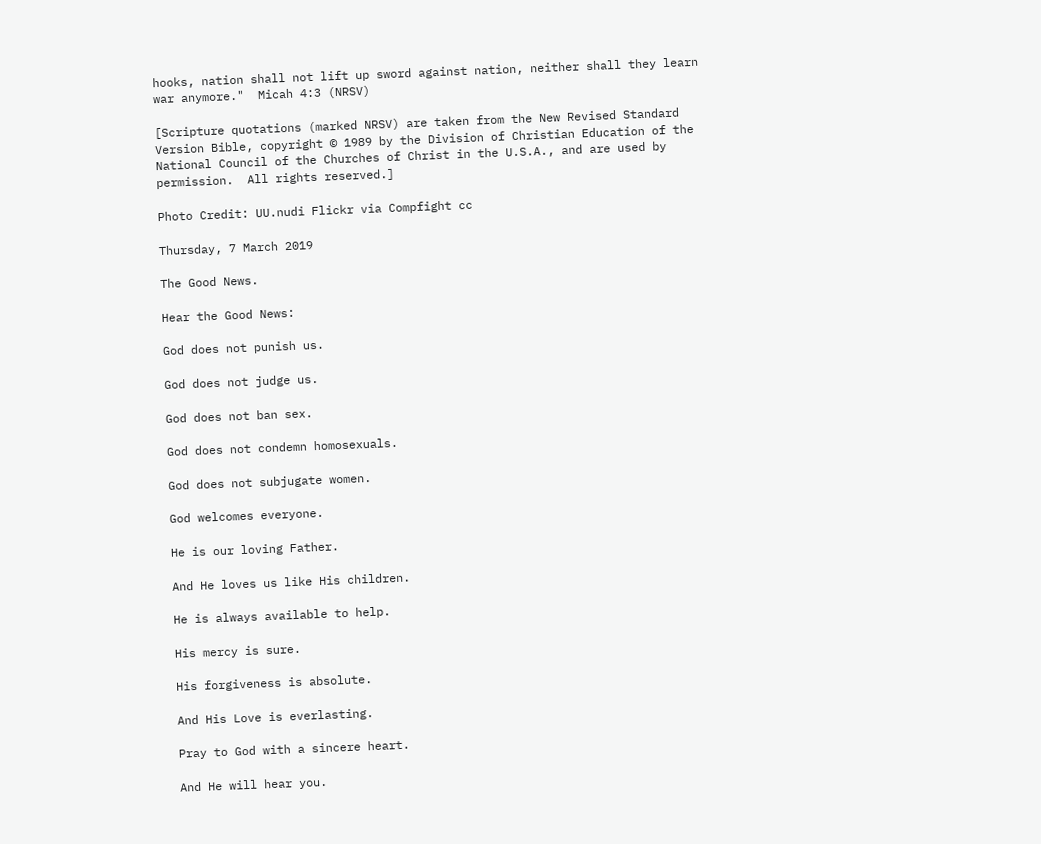hooks, nation shall not lift up sword against nation, neither shall they learn war anymore."  Micah 4:3 (NRSV)

[Scripture quotations (marked NRSV) are taken from the New Revised Standard Version Bible, copyright © 1989 by the Division of Christian Education of the National Council of the Churches of Christ in the U.S.A., and are used by permission.  All rights reserved.]

Photo Credit: UU.nudi Flickr via Compfight cc

Thursday, 7 March 2019

The Good News.

Hear the Good News:

God does not punish us.

God does not judge us.

God does not ban sex.

God does not condemn homosexuals.

God does not subjugate women.

God welcomes everyone.

He is our loving Father.

And He loves us like His children.

He is always available to help.

His mercy is sure.

His forgiveness is absolute.

And His Love is everlasting.

Pray to God with a sincere heart.

And He will hear you.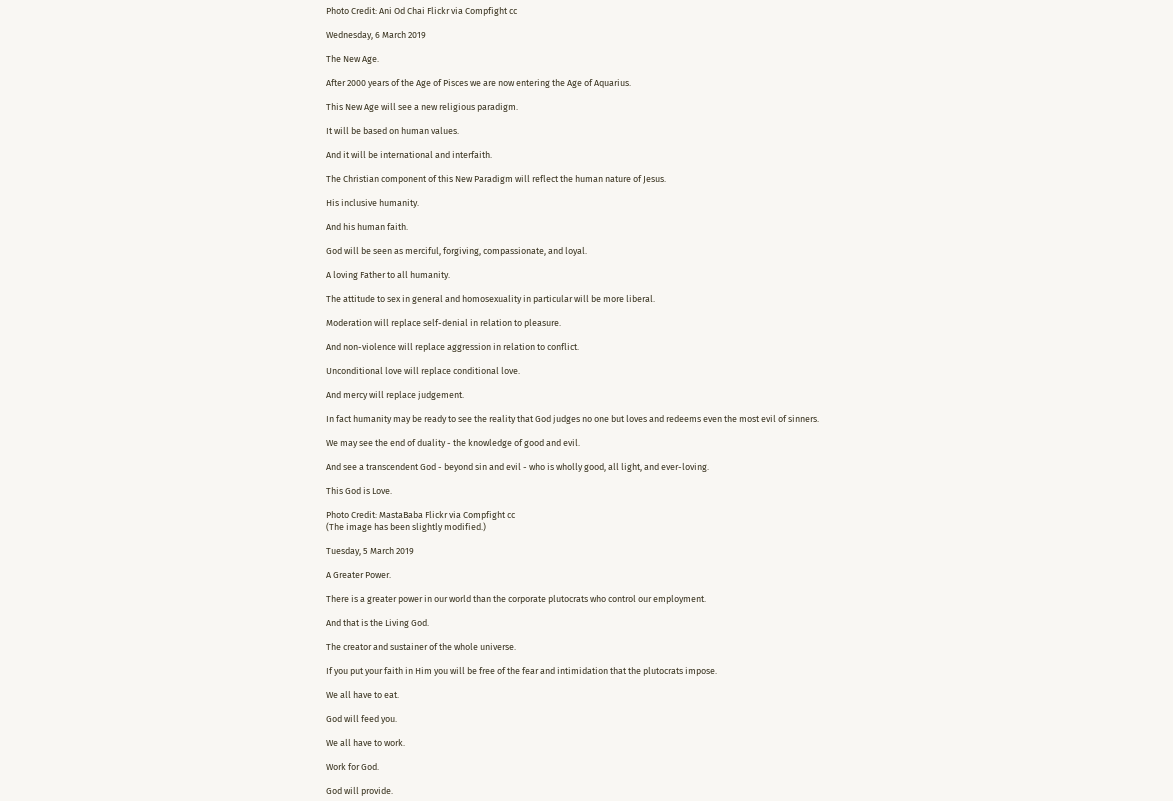Photo Credit: Ani Od Chai Flickr via Compfight cc

Wednesday, 6 March 2019

The New Age.

After 2000 years of the Age of Pisces we are now entering the Age of Aquarius.

This New Age will see a new religious paradigm.

It will be based on human values.

And it will be international and interfaith.

The Christian component of this New Paradigm will reflect the human nature of Jesus.

His inclusive humanity.

And his human faith.

God will be seen as merciful, forgiving, compassionate, and loyal.

A loving Father to all humanity.

The attitude to sex in general and homosexuality in particular will be more liberal.

Moderation will replace self-denial in relation to pleasure.

And non-violence will replace aggression in relation to conflict.

Unconditional love will replace conditional love.

And mercy will replace judgement.

In fact humanity may be ready to see the reality that God judges no one but loves and redeems even the most evil of sinners.

We may see the end of duality - the knowledge of good and evil.

And see a transcendent God - beyond sin and evil - who is wholly good, all light, and ever-loving.

This God is Love.

Photo Credit: MastaBaba Flickr via Compfight cc
(The image has been slightly modified.)

Tuesday, 5 March 2019

A Greater Power.

There is a greater power in our world than the corporate plutocrats who control our employment.

And that is the Living God.

The creator and sustainer of the whole universe.

If you put your faith in Him you will be free of the fear and intimidation that the plutocrats impose.

We all have to eat.

God will feed you.

We all have to work.

Work for God.

God will provide.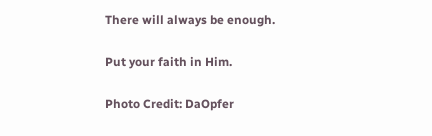There will always be enough.

Put your faith in Him.

Photo Credit: DaOpfer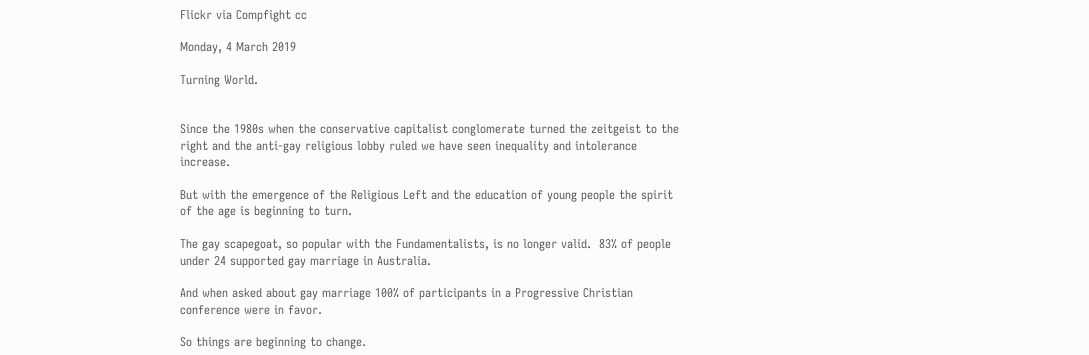Flickr via Compfight cc

Monday, 4 March 2019

Turning World.


Since the 1980s when the conservative capitalist conglomerate turned the zeitgeist to the right and the anti-gay religious lobby ruled we have seen inequality and intolerance increase.

But with the emergence of the Religious Left and the education of young people the spirit of the age is beginning to turn.

The gay scapegoat, so popular with the Fundamentalists, is no longer valid.  83% of people under 24 supported gay marriage in Australia.

And when asked about gay marriage 100% of participants in a Progressive Christian conference were in favor.

So things are beginning to change.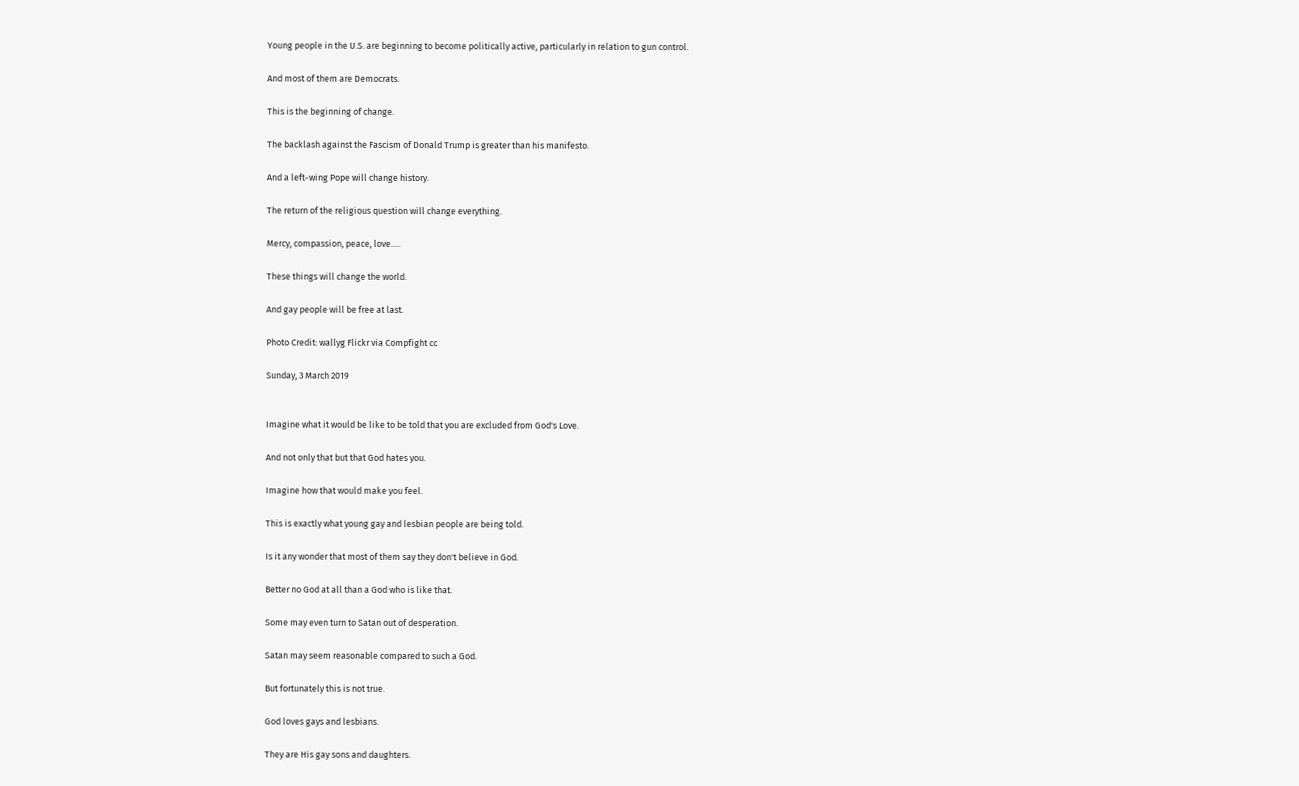Young people in the U.S. are beginning to become politically active, particularly in relation to gun control.

And most of them are Democrats.

This is the beginning of change.

The backlash against the Fascism of Donald Trump is greater than his manifesto.

And a left-wing Pope will change history.

The return of the religious question will change everything.

Mercy, compassion, peace, love.....

These things will change the world.

And gay people will be free at last.

Photo Credit: wallyg Flickr via Compfight cc

Sunday, 3 March 2019


Imagine what it would be like to be told that you are excluded from God's Love.

And not only that but that God hates you.

Imagine how that would make you feel.

This is exactly what young gay and lesbian people are being told.

Is it any wonder that most of them say they don't believe in God.

Better no God at all than a God who is like that.

Some may even turn to Satan out of desperation.

Satan may seem reasonable compared to such a God.

But fortunately this is not true.

God loves gays and lesbians.

They are His gay sons and daughters.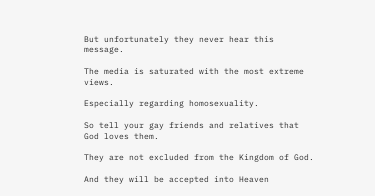But unfortunately they never hear this message.

The media is saturated with the most extreme views.

Especially regarding homosexuality.

So tell your gay friends and relatives that God loves them.

They are not excluded from the Kingdom of God.

And they will be accepted into Heaven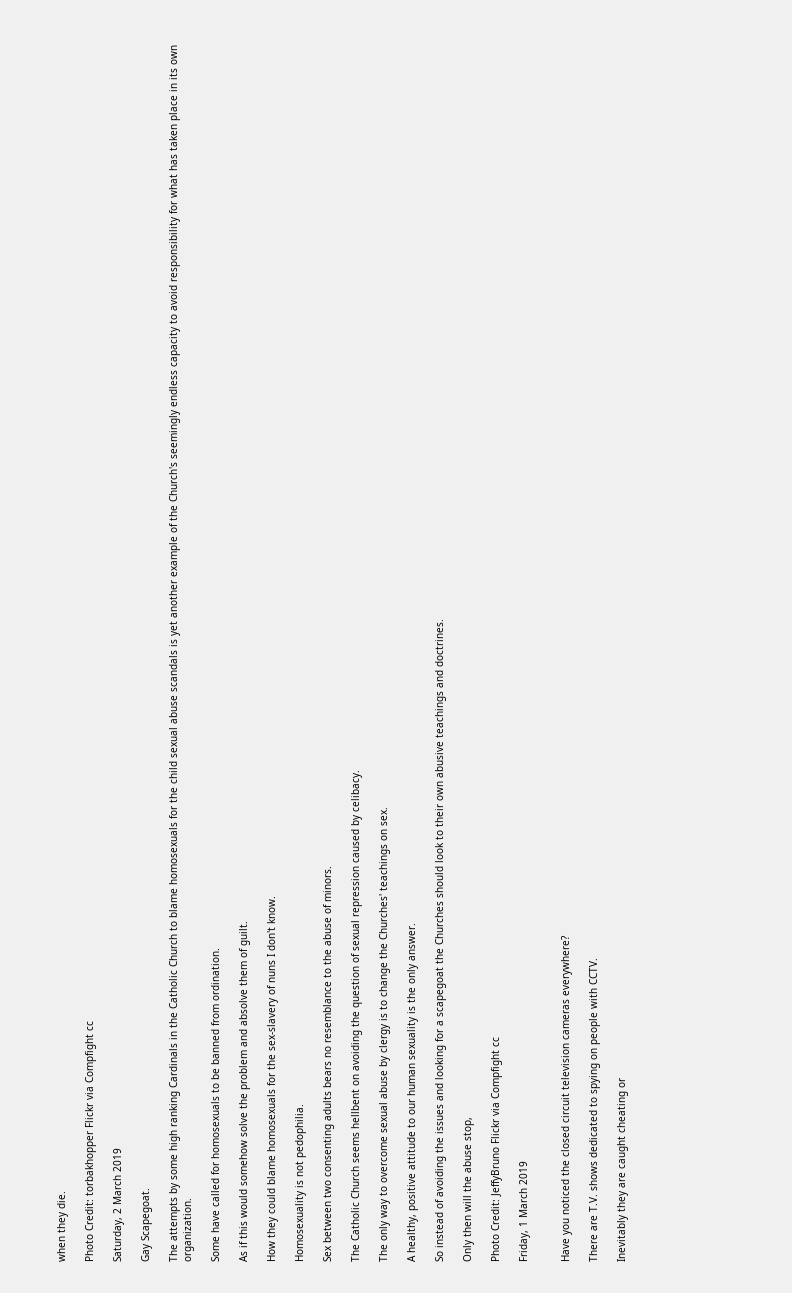when they die.

Photo Credit: torbakhopper Flickr via Compfight cc

Saturday, 2 March 2019

Gay Scapegoat.

The attempts by some high ranking Cardinals in the Catholic Church to blame homosexuals for the child sexual abuse scandals is yet another example of the Church's seemingly endless capacity to avoid responsibility for what has taken place in its own organization.

Some have called for homosexuals to be banned from ordination.

As if this would somehow solve the problem and absolve them of guilt.

How they could blame homosexuals for the sex-slavery of nuns I don't know.

Homosexuality is not pedophilia.

Sex between two consenting adults bears no resemblance to the abuse of minors.

The Catholic Church seems hellbent on avoiding the question of sexual repression caused by celibacy.

The only way to overcome sexual abuse by clergy is to change the Churches' teachings on sex.

A healthy, positive attitude to our human sexuality is the only answer.

So instead of avoiding the issues and looking for a scapegoat the Churches should look to their own abusive teachings and doctrines.

Only then will the abuse stop,

Photo Credit: JeffyBruno Flickr via Compfight cc

Friday, 1 March 2019


Have you noticed the closed circuit television cameras everywhere?

There are T.V. shows dedicated to spying on people with CCTV.

Inevitably they are caught cheating or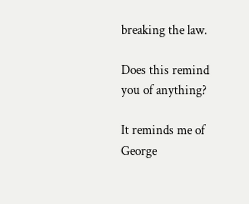breaking the law.

Does this remind you of anything?

It reminds me of George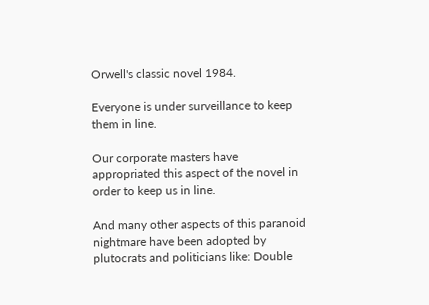Orwell's classic novel 1984.

Everyone is under surveillance to keep them in line.

Our corporate masters have appropriated this aspect of the novel in order to keep us in line.

And many other aspects of this paranoid nightmare have been adopted by plutocrats and politicians like: Double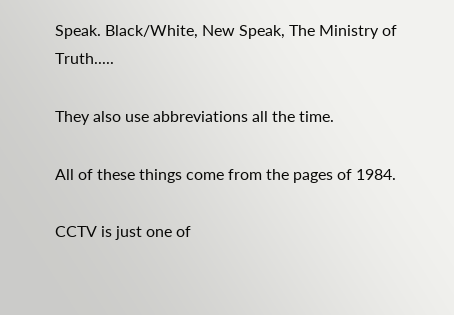Speak. Black/White, New Speak, The Ministry of Truth.....

They also use abbreviations all the time.

All of these things come from the pages of 1984.

CCTV is just one of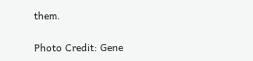them.

Photo Credit: Gene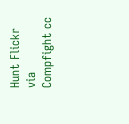Hunt Flickr via Compfight cc